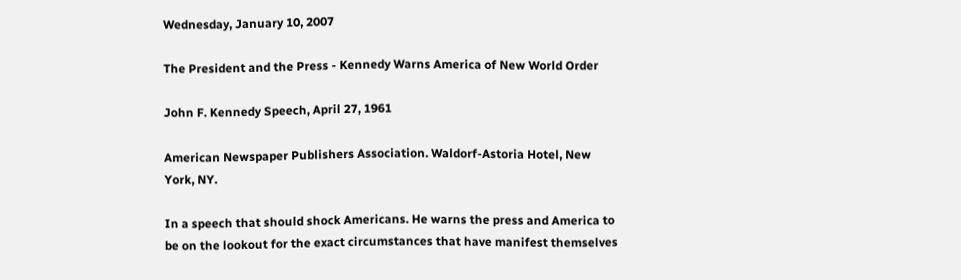Wednesday, January 10, 2007

The President and the Press - Kennedy Warns America of New World Order

John F. Kennedy Speech, April 27, 1961

American Newspaper Publishers Association. Waldorf-Astoria Hotel, New York, NY.

In a speech that should shock Americans. He warns the press and America to be on the lookout for the exact circumstances that have manifest themselves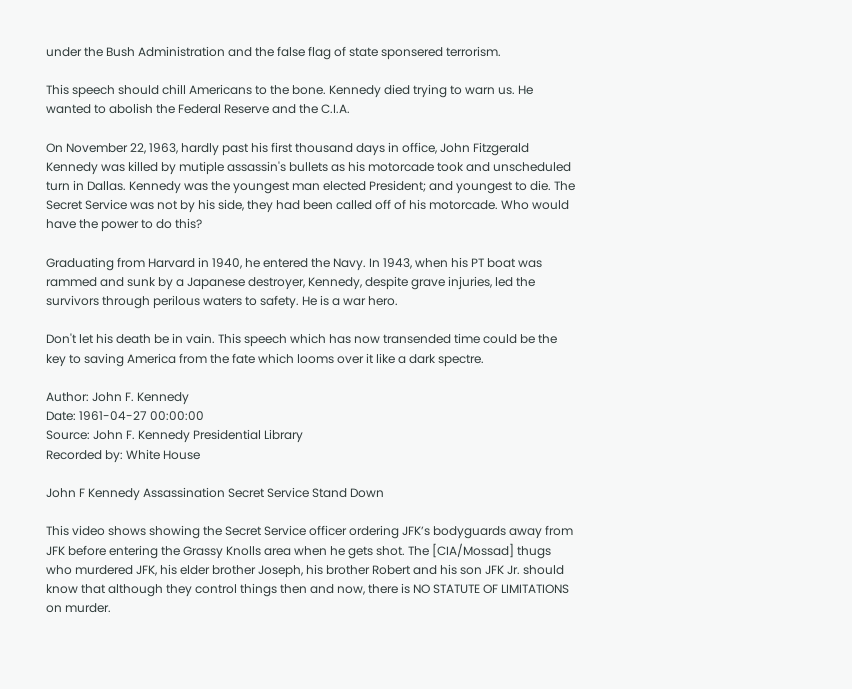under the Bush Administration and the false flag of state sponsered terrorism.

This speech should chill Americans to the bone. Kennedy died trying to warn us. He wanted to abolish the Federal Reserve and the C.I.A.

On November 22, 1963, hardly past his first thousand days in office, John Fitzgerald Kennedy was killed by mutiple assassin's bullets as his motorcade took and unscheduled turn in Dallas. Kennedy was the youngest man elected President; and youngest to die. The Secret Service was not by his side, they had been called off of his motorcade. Who would have the power to do this?

Graduating from Harvard in 1940, he entered the Navy. In 1943, when his PT boat was rammed and sunk by a Japanese destroyer, Kennedy, despite grave injuries, led the survivors through perilous waters to safety. He is a war hero.

Don't let his death be in vain. This speech which has now transended time could be the key to saving America from the fate which looms over it like a dark spectre.

Author: John F. Kennedy
Date: 1961-04-27 00:00:00
Source: John F. Kennedy Presidential Library
Recorded by: White House

John F Kennedy Assassination Secret Service Stand Down

This video shows showing the Secret Service officer ordering JFK’s bodyguards away from JFK before entering the Grassy Knolls area when he gets shot. The [CIA/Mossad] thugs who murdered JFK, his elder brother Joseph, his brother Robert and his son JFK Jr. should know that although they control things then and now, there is NO STATUTE OF LIMITATIONS on murder.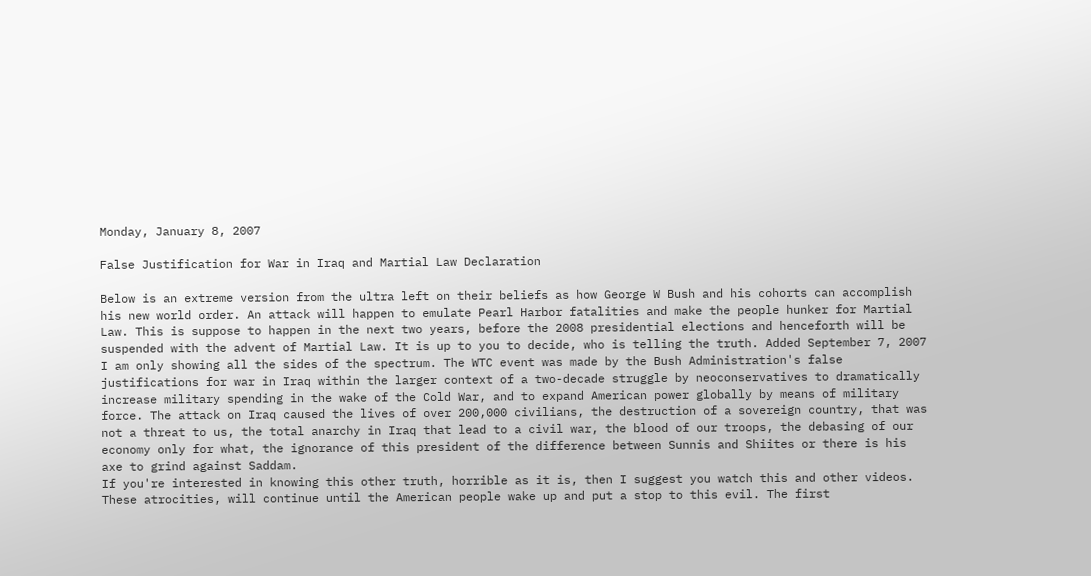Monday, January 8, 2007

False Justification for War in Iraq and Martial Law Declaration

Below is an extreme version from the ultra left on their beliefs as how George W Bush and his cohorts can accomplish his new world order. An attack will happen to emulate Pearl Harbor fatalities and make the people hunker for Martial Law. This is suppose to happen in the next two years, before the 2008 presidential elections and henceforth will be suspended with the advent of Martial Law. It is up to you to decide, who is telling the truth. Added September 7, 2007
I am only showing all the sides of the spectrum. The WTC event was made by the Bush Administration's false justifications for war in Iraq within the larger context of a two-decade struggle by neoconservatives to dramatically increase military spending in the wake of the Cold War, and to expand American power globally by means of military force. The attack on Iraq caused the lives of over 200,000 civilians, the destruction of a sovereign country, that was not a threat to us, the total anarchy in Iraq that lead to a civil war, the blood of our troops, the debasing of our economy only for what, the ignorance of this president of the difference between Sunnis and Shiites or there is his axe to grind against Saddam.
If you're interested in knowing this other truth, horrible as it is, then I suggest you watch this and other videos. These atrocities, will continue until the American people wake up and put a stop to this evil. The first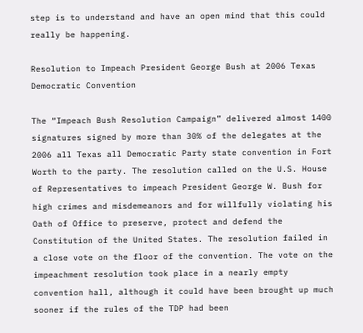step is to understand and have an open mind that this could really be happening.

Resolution to Impeach President George Bush at 2006 Texas Democratic Convention

The “Impeach Bush Resolution Campaign” delivered almost 1400 signatures signed by more than 30% of the delegates at the 2006 all Texas all Democratic Party state convention in Fort Worth to the party. The resolution called on the U.S. House of Representatives to impeach President George W. Bush for high crimes and misdemeanors and for willfully violating his Oath of Office to preserve, protect and defend the Constitution of the United States. The resolution failed in a close vote on the floor of the convention. The vote on the impeachment resolution took place in a nearly empty convention hall, although it could have been brought up much sooner if the rules of the TDP had been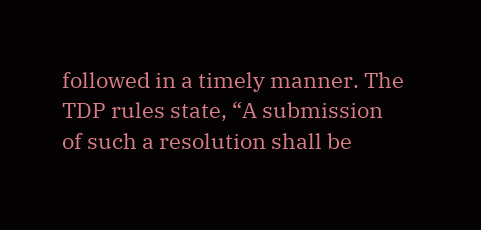followed in a timely manner. The TDP rules state, “A submission of such a resolution shall be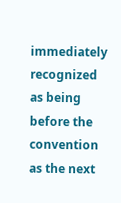immediately recognized as being before the convention as the next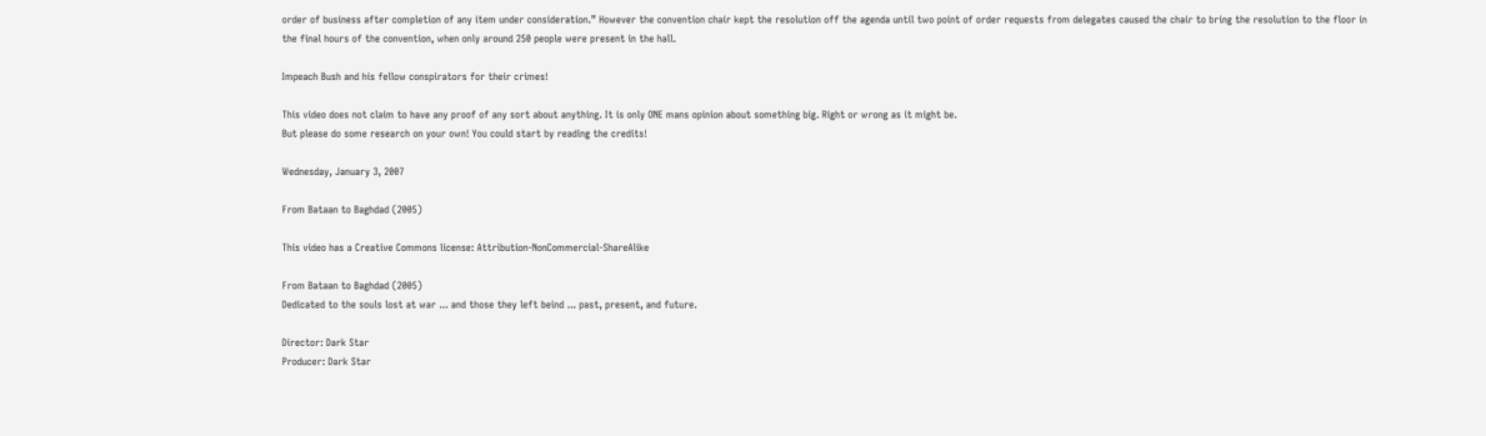order of business after completion of any item under consideration.” However the convention chair kept the resolution off the agenda until two point of order requests from delegates caused the chair to bring the resolution to the floor in the final hours of the convention, when only around 250 people were present in the hall.

Impeach Bush and his fellow conspirators for their crimes!

This video does not claim to have any proof of any sort about anything. It is only ONE mans opinion about something big. Right or wrong as it might be.
But please do some research on your own! You could start by reading the credits!

Wednesday, January 3, 2007

From Bataan to Baghdad (2005)

This video has a Creative Commons license: Attribution-NonCommercial-ShareAlike

From Bataan to Baghdad (2005)
Dedicated to the souls lost at war ... and those they left beind ... past, present, and future.

Director: Dark Star
Producer: Dark Star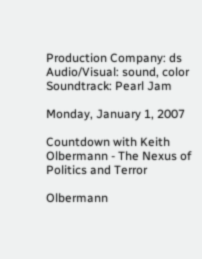Production Company: ds
Audio/Visual: sound, color
Soundtrack: Pearl Jam

Monday, January 1, 2007

Countdown with Keith Olbermann - The Nexus of Politics and Terror

Olbermann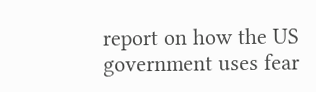report on how the US government uses fear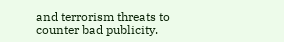and terrorism threats to counter bad publicity.